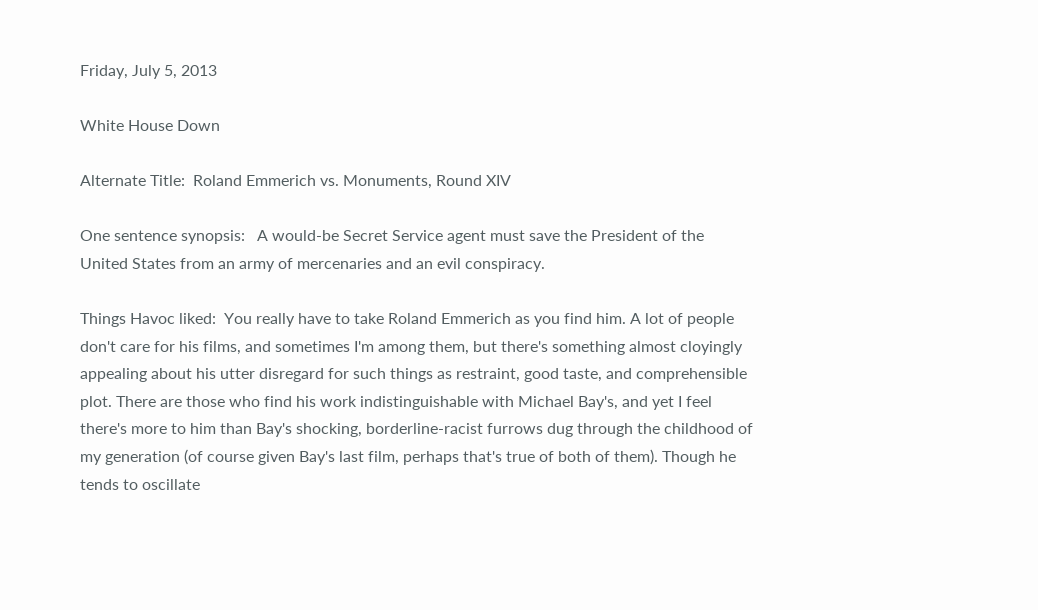Friday, July 5, 2013

White House Down

Alternate Title:  Roland Emmerich vs. Monuments, Round XIV

One sentence synopsis:   A would-be Secret Service agent must save the President of the United States from an army of mercenaries and an evil conspiracy.

Things Havoc liked:  You really have to take Roland Emmerich as you find him. A lot of people don't care for his films, and sometimes I'm among them, but there's something almost cloyingly appealing about his utter disregard for such things as restraint, good taste, and comprehensible plot. There are those who find his work indistinguishable with Michael Bay's, and yet I feel there's more to him than Bay's shocking, borderline-racist furrows dug through the childhood of my generation (of course given Bay's last film, perhaps that's true of both of them). Though he tends to oscillate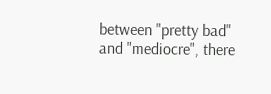between "pretty bad" and "mediocre", there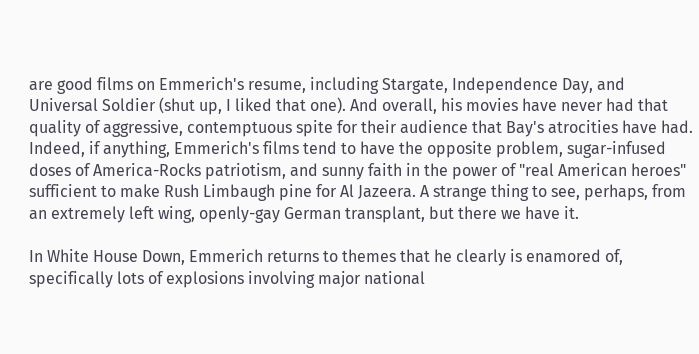are good films on Emmerich's resume, including Stargate, Independence Day, and Universal Soldier (shut up, I liked that one). And overall, his movies have never had that quality of aggressive, contemptuous spite for their audience that Bay's atrocities have had. Indeed, if anything, Emmerich's films tend to have the opposite problem, sugar-infused doses of America-Rocks patriotism, and sunny faith in the power of "real American heroes" sufficient to make Rush Limbaugh pine for Al Jazeera. A strange thing to see, perhaps, from an extremely left wing, openly-gay German transplant, but there we have it.

In White House Down, Emmerich returns to themes that he clearly is enamored of, specifically lots of explosions involving major national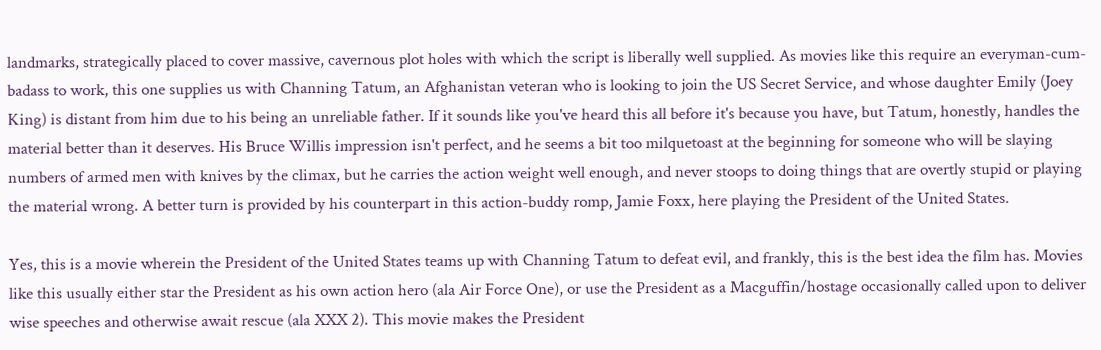landmarks, strategically placed to cover massive, cavernous plot holes with which the script is liberally well supplied. As movies like this require an everyman-cum-badass to work, this one supplies us with Channing Tatum, an Afghanistan veteran who is looking to join the US Secret Service, and whose daughter Emily (Joey King) is distant from him due to his being an unreliable father. If it sounds like you've heard this all before it's because you have, but Tatum, honestly, handles the material better than it deserves. His Bruce Willis impression isn't perfect, and he seems a bit too milquetoast at the beginning for someone who will be slaying numbers of armed men with knives by the climax, but he carries the action weight well enough, and never stoops to doing things that are overtly stupid or playing the material wrong. A better turn is provided by his counterpart in this action-buddy romp, Jamie Foxx, here playing the President of the United States.

Yes, this is a movie wherein the President of the United States teams up with Channing Tatum to defeat evil, and frankly, this is the best idea the film has. Movies like this usually either star the President as his own action hero (ala Air Force One), or use the President as a Macguffin/hostage occasionally called upon to deliver wise speeches and otherwise await rescue (ala XXX 2). This movie makes the President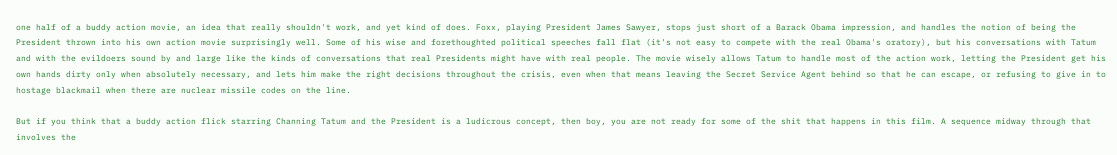one half of a buddy action movie, an idea that really shouldn't work, and yet kind of does. Foxx, playing President James Sawyer, stops just short of a Barack Obama impression, and handles the notion of being the President thrown into his own action movie surprisingly well. Some of his wise and forethoughted political speeches fall flat (it's not easy to compete with the real Obama's oratory), but his conversations with Tatum and with the evildoers sound by and large like the kinds of conversations that real Presidents might have with real people. The movie wisely allows Tatum to handle most of the action work, letting the President get his own hands dirty only when absolutely necessary, and lets him make the right decisions throughout the crisis, even when that means leaving the Secret Service Agent behind so that he can escape, or refusing to give in to hostage blackmail when there are nuclear missile codes on the line.

But if you think that a buddy action flick starring Channing Tatum and the President is a ludicrous concept, then boy, you are not ready for some of the shit that happens in this film. A sequence midway through that involves the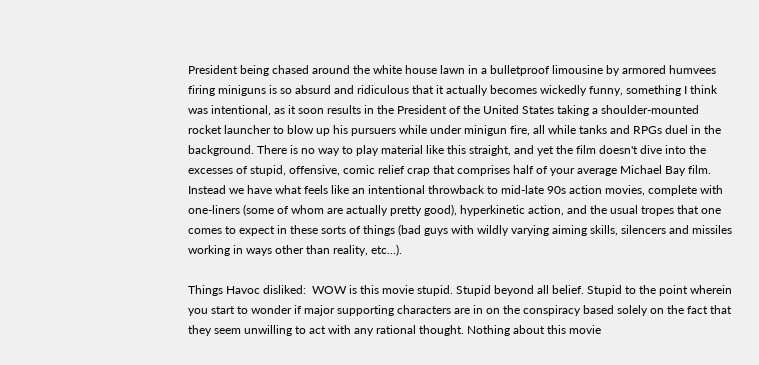President being chased around the white house lawn in a bulletproof limousine by armored humvees firing miniguns is so absurd and ridiculous that it actually becomes wickedly funny, something I think was intentional, as it soon results in the President of the United States taking a shoulder-mounted rocket launcher to blow up his pursuers while under minigun fire, all while tanks and RPGs duel in the background. There is no way to play material like this straight, and yet the film doesn't dive into the excesses of stupid, offensive, comic relief crap that comprises half of your average Michael Bay film. Instead we have what feels like an intentional throwback to mid-late 90s action movies, complete with one-liners (some of whom are actually pretty good), hyperkinetic action, and the usual tropes that one comes to expect in these sorts of things (bad guys with wildly varying aiming skills, silencers and missiles working in ways other than reality, etc...).

Things Havoc disliked:  WOW is this movie stupid. Stupid beyond all belief. Stupid to the point wherein you start to wonder if major supporting characters are in on the conspiracy based solely on the fact that they seem unwilling to act with any rational thought. Nothing about this movie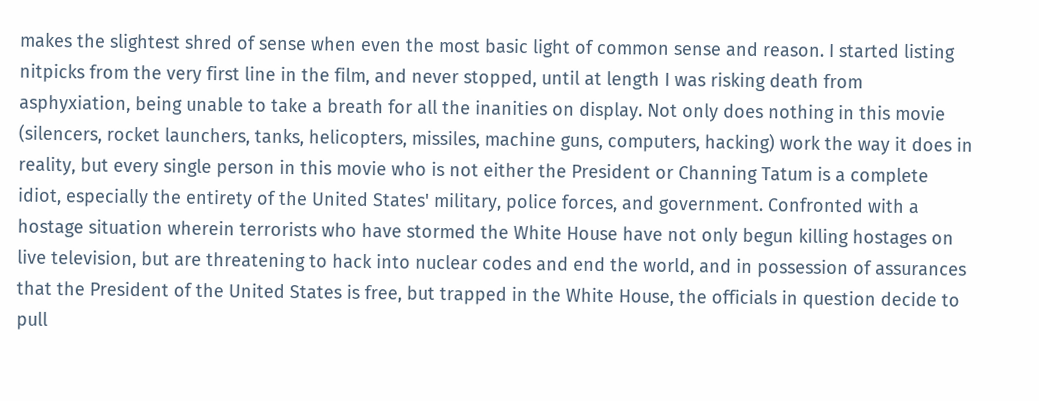makes the slightest shred of sense when even the most basic light of common sense and reason. I started listing nitpicks from the very first line in the film, and never stopped, until at length I was risking death from asphyxiation, being unable to take a breath for all the inanities on display. Not only does nothing in this movie (silencers, rocket launchers, tanks, helicopters, missiles, machine guns, computers, hacking) work the way it does in reality, but every single person in this movie who is not either the President or Channing Tatum is a complete idiot, especially the entirety of the United States' military, police forces, and government. Confronted with a hostage situation wherein terrorists who have stormed the White House have not only begun killing hostages on live television, but are threatening to hack into nuclear codes and end the world, and in possession of assurances that the President of the United States is free, but trapped in the White House, the officials in question decide to pull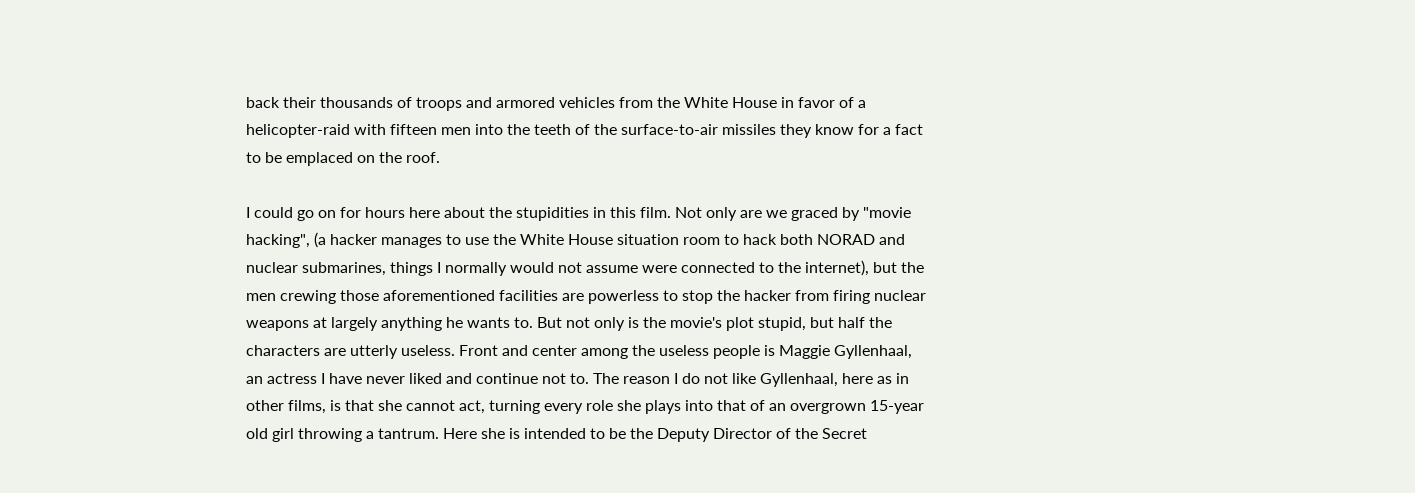back their thousands of troops and armored vehicles from the White House in favor of a helicopter-raid with fifteen men into the teeth of the surface-to-air missiles they know for a fact to be emplaced on the roof.

I could go on for hours here about the stupidities in this film. Not only are we graced by "movie hacking", (a hacker manages to use the White House situation room to hack both NORAD and nuclear submarines, things I normally would not assume were connected to the internet), but the men crewing those aforementioned facilities are powerless to stop the hacker from firing nuclear weapons at largely anything he wants to. But not only is the movie's plot stupid, but half the characters are utterly useless. Front and center among the useless people is Maggie Gyllenhaal, an actress I have never liked and continue not to. The reason I do not like Gyllenhaal, here as in other films, is that she cannot act, turning every role she plays into that of an overgrown 15-year old girl throwing a tantrum. Here she is intended to be the Deputy Director of the Secret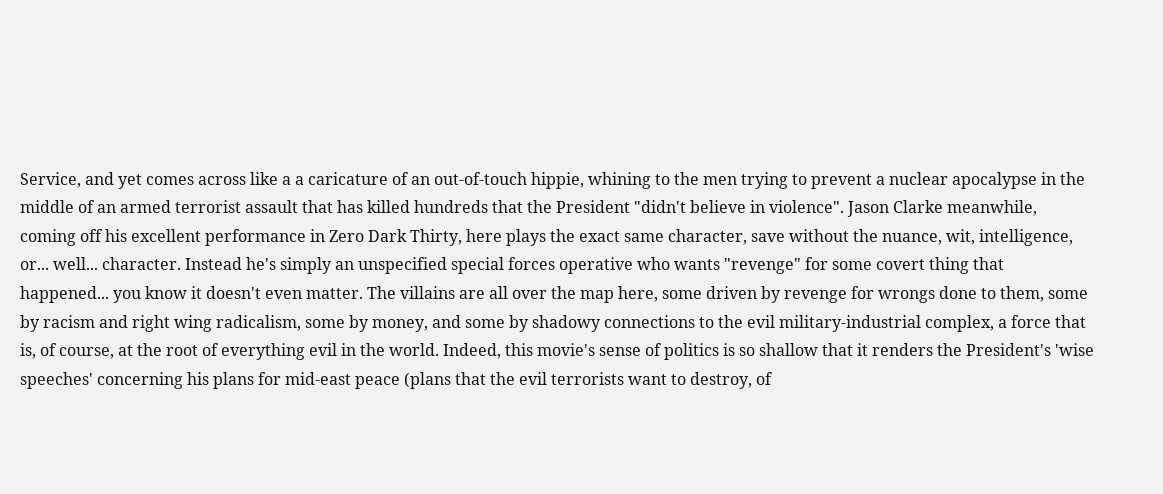Service, and yet comes across like a a caricature of an out-of-touch hippie, whining to the men trying to prevent a nuclear apocalypse in the middle of an armed terrorist assault that has killed hundreds that the President "didn't believe in violence". Jason Clarke meanwhile, coming off his excellent performance in Zero Dark Thirty, here plays the exact same character, save without the nuance, wit, intelligence, or... well... character. Instead he's simply an unspecified special forces operative who wants "revenge" for some covert thing that happened... you know it doesn't even matter. The villains are all over the map here, some driven by revenge for wrongs done to them, some by racism and right wing radicalism, some by money, and some by shadowy connections to the evil military-industrial complex, a force that is, of course, at the root of everything evil in the world. Indeed, this movie's sense of politics is so shallow that it renders the President's 'wise speeches' concerning his plans for mid-east peace (plans that the evil terrorists want to destroy, of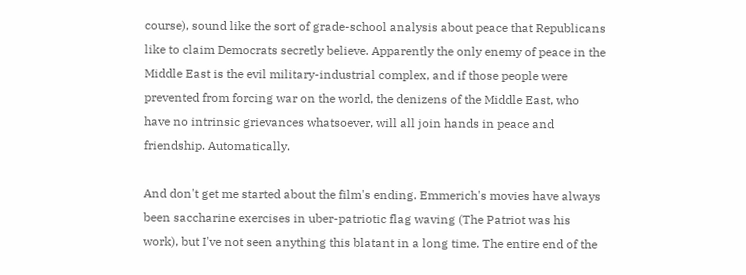course), sound like the sort of grade-school analysis about peace that Republicans like to claim Democrats secretly believe. Apparently the only enemy of peace in the Middle East is the evil military-industrial complex, and if those people were prevented from forcing war on the world, the denizens of the Middle East, who have no intrinsic grievances whatsoever, will all join hands in peace and friendship. Automatically.

And don't get me started about the film's ending. Emmerich's movies have always been saccharine exercises in uber-patriotic flag waving (The Patriot was his work), but I've not seen anything this blatant in a long time. The entire end of the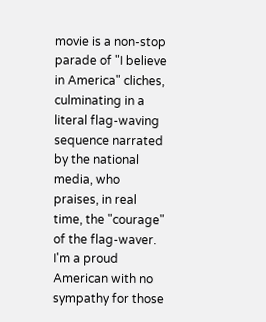movie is a non-stop parade of "I believe in America" cliches, culminating in a literal flag-waving sequence narrated by the national media, who praises, in real time, the "courage" of the flag-waver. I'm a proud American with no sympathy for those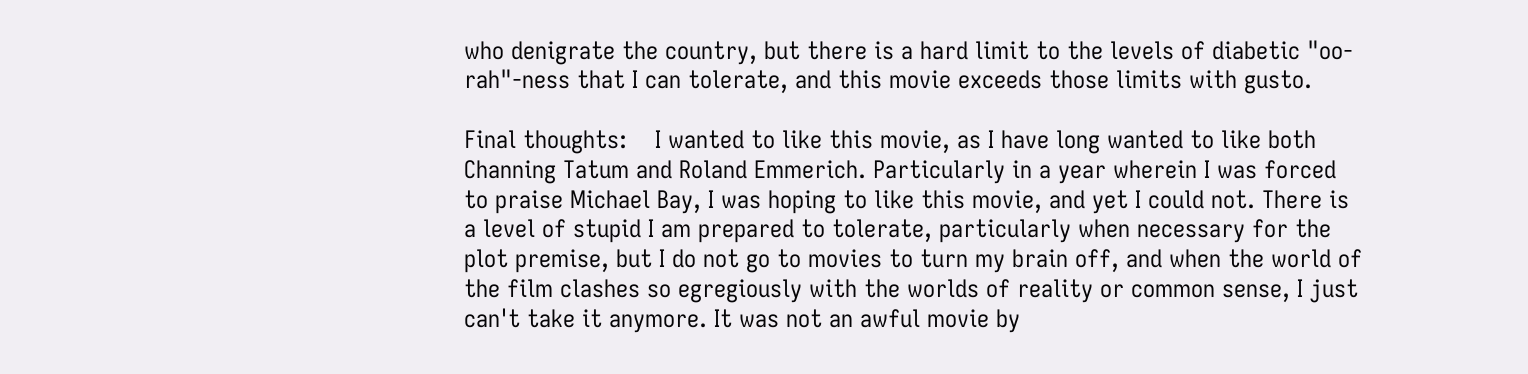who denigrate the country, but there is a hard limit to the levels of diabetic "oo-rah"-ness that I can tolerate, and this movie exceeds those limits with gusto.

Final thoughts:    I wanted to like this movie, as I have long wanted to like both Channing Tatum and Roland Emmerich. Particularly in a year wherein I was forced to praise Michael Bay, I was hoping to like this movie, and yet I could not. There is a level of stupid I am prepared to tolerate, particularly when necessary for the plot premise, but I do not go to movies to turn my brain off, and when the world of the film clashes so egregiously with the worlds of reality or common sense, I just can't take it anymore. It was not an awful movie by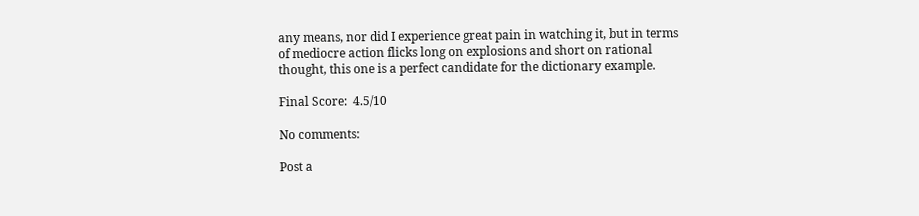any means, nor did I experience great pain in watching it, but in terms of mediocre action flicks long on explosions and short on rational thought, this one is a perfect candidate for the dictionary example.

Final Score:  4.5/10

No comments:

Post a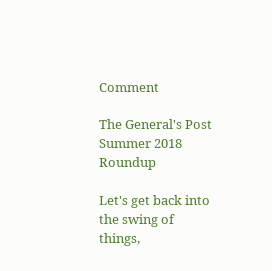Comment

The General's Post Summer 2018 Roundup

Let's get back into the swing of things,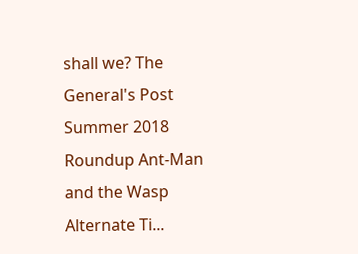shall we? The General's Post Summer 2018 Roundup Ant-Man and the Wasp Alternate Ti...